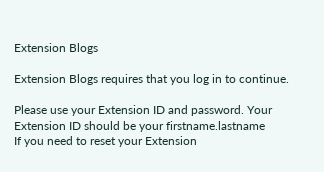Extension Blogs

Extension Blogs requires that you log in to continue.

Please use your Extension ID and password. Your Extension ID should be your firstname.lastname
If you need to reset your Extension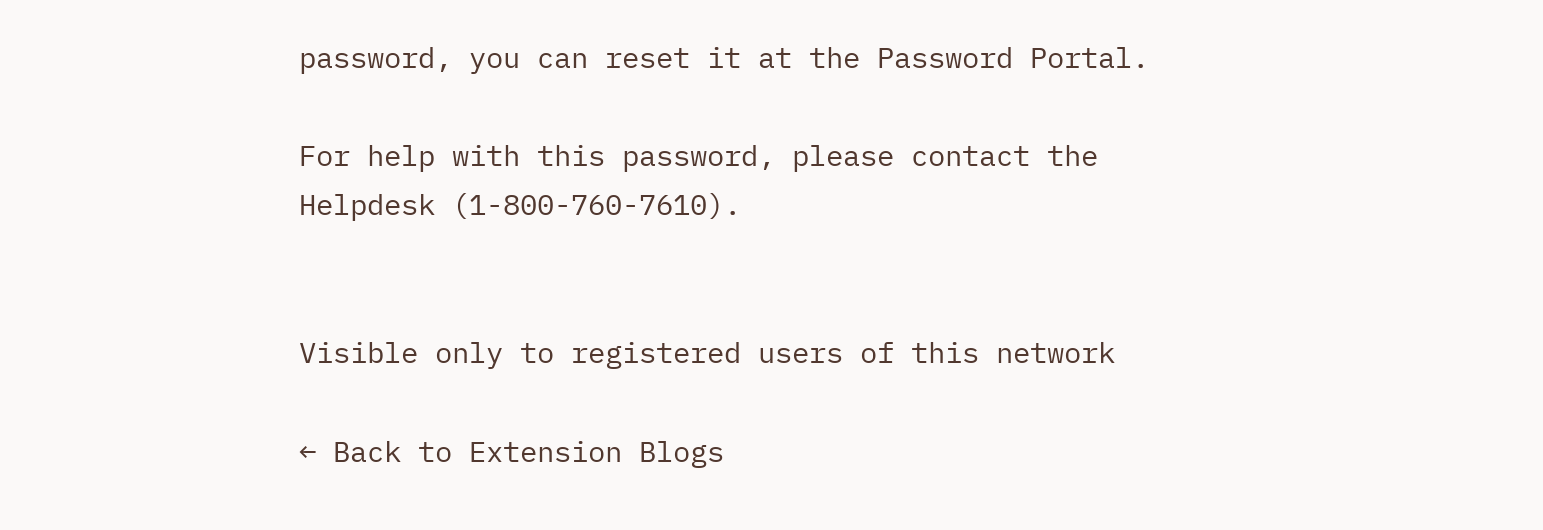password, you can reset it at the Password Portal.

For help with this password, please contact the Helpdesk (1-800-760-7610).


Visible only to registered users of this network

← Back to Extension Blogs